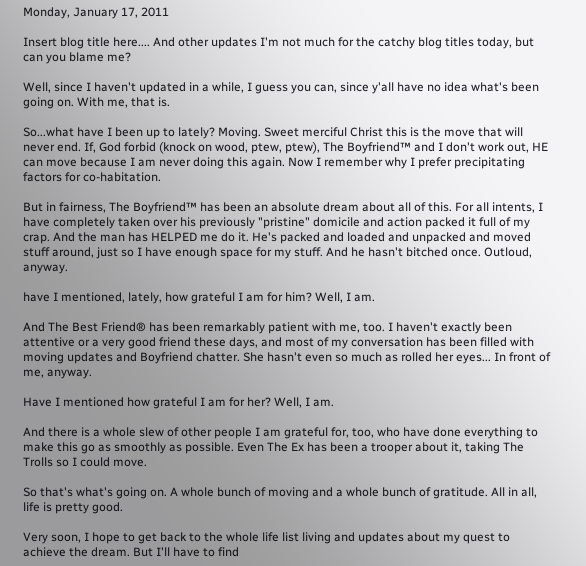Monday, January 17, 2011

Insert blog title here.... And other updates I'm not much for the catchy blog titles today, but can you blame me?

Well, since I haven't updated in a while, I guess you can, since y'all have no idea what's been going on. With me, that is.

So...what have I been up to lately? Moving. Sweet merciful Christ this is the move that will never end. If, God forbid (knock on wood, ptew, ptew), The Boyfriend™ and I don't work out, HE can move because I am never doing this again. Now I remember why I prefer precipitating factors for co-habitation.

But in fairness, The Boyfriend™ has been an absolute dream about all of this. For all intents, I have completely taken over his previously "pristine" domicile and action packed it full of my crap. And the man has HELPED me do it. He's packed and loaded and unpacked and moved stuff around, just so I have enough space for my stuff. And he hasn't bitched once. Outloud, anyway.

have I mentioned, lately, how grateful I am for him? Well, I am.

And The Best Friend® has been remarkably patient with me, too. I haven't exactly been attentive or a very good friend these days, and most of my conversation has been filled with moving updates and Boyfriend chatter. She hasn't even so much as rolled her eyes... In front of me, anyway.

Have I mentioned how grateful I am for her? Well, I am.

And there is a whole slew of other people I am grateful for, too, who have done everything to make this go as smoothly as possible. Even The Ex has been a trooper about it, taking The Trolls so I could move.

So that's what's going on. A whole bunch of moving and a whole bunch of gratitude. All in all, life is pretty good.

Very soon, I hope to get back to the whole life list living and updates about my quest to achieve the dream. But I'll have to find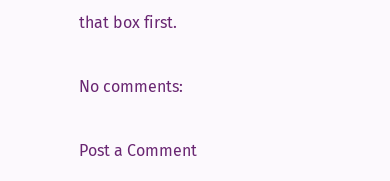that box first.

No comments:

Post a Comment